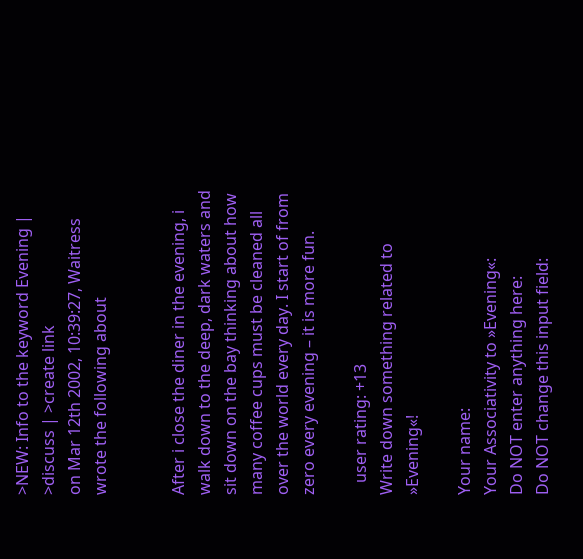>NEW: Info to the keyword Evening | >discuss | >create link
on Mar 12th 2002, 10:39:27, Waitress wrote the following about


After i close the diner in the evening, i walk down to the deep, dark waters and sit down on the bay thinking about how many coffee cups must be cleaned all over the world every day. I start of from zero every evening – it is more fun.

   user rating: +13
Write down something related to »Evening«!

Your name:
Your Associativity to »Evening«:
Do NOT enter anything here:
Do NOT change this input field: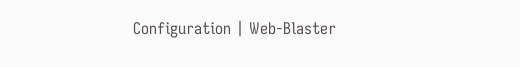Configuration | Web-Blaster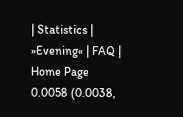| Statistics | »Evening« | FAQ | Home Page
0.0058 (0.0038,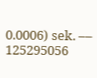0.0006) sek. –– 125295056